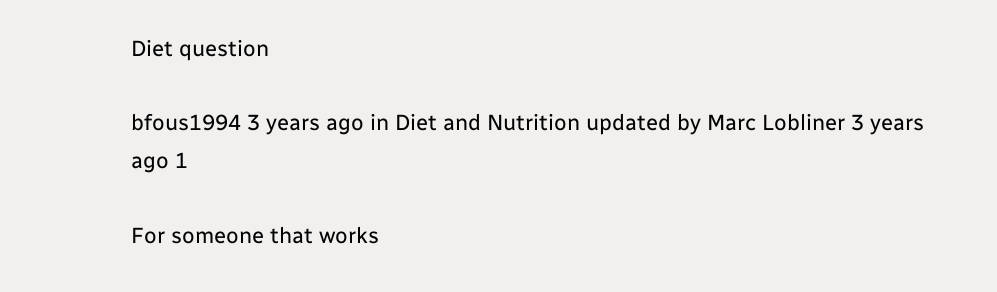Diet question

bfous1994 3 years ago in Diet and Nutrition updated by Marc Lobliner 3 years ago 1

For someone that works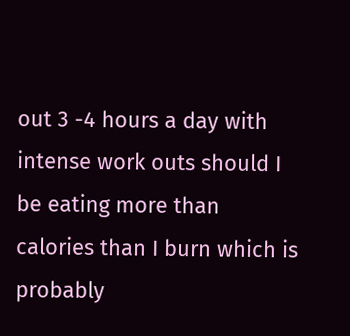out 3 -4 hours a day with intense work outs should I be eating more than calories than I burn which is probably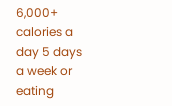6,000+ calories a day 5 days a week or eating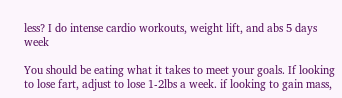less? I do intense cardio workouts, weight lift, and abs 5 days week

You should be eating what it takes to meet your goals. If looking to lose fart, adjust to lose 1-2lbs a week. if looking to gain mass,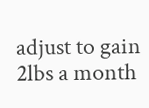adjust to gain 2lbs a month